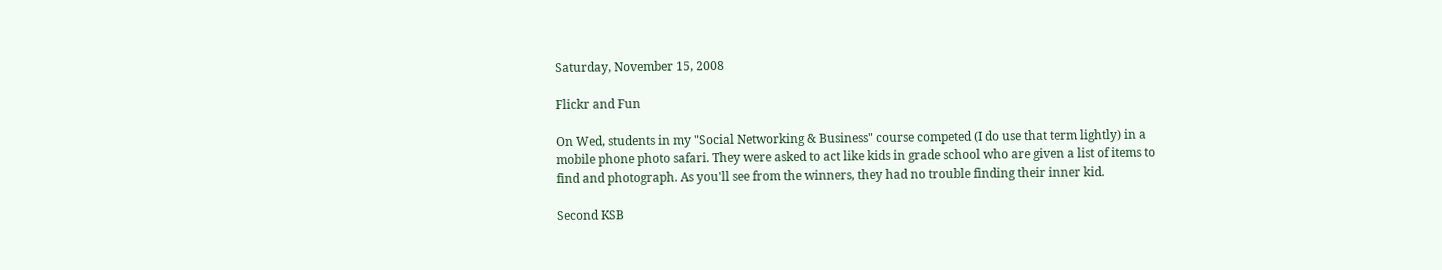Saturday, November 15, 2008

Flickr and Fun

On Wed, students in my "Social Networking & Business" course competed (I do use that term lightly) in a mobile phone photo safari. They were asked to act like kids in grade school who are given a list of items to find and photograph. As you'll see from the winners, they had no trouble finding their inner kid.

Second KSB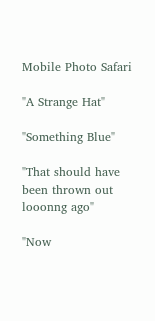Mobile Photo Safari

"A Strange Hat"

"Something Blue"

"That should have been thrown out looonng ago"

"Now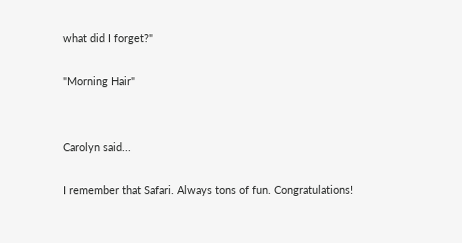what did I forget?"

"Morning Hair"


Carolyn said...

I remember that Safari. Always tons of fun. Congratulations!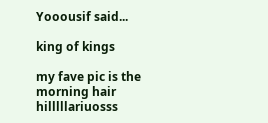Yooousif said...

king of kings

my fave pic is the morning hair hilllllariuosss